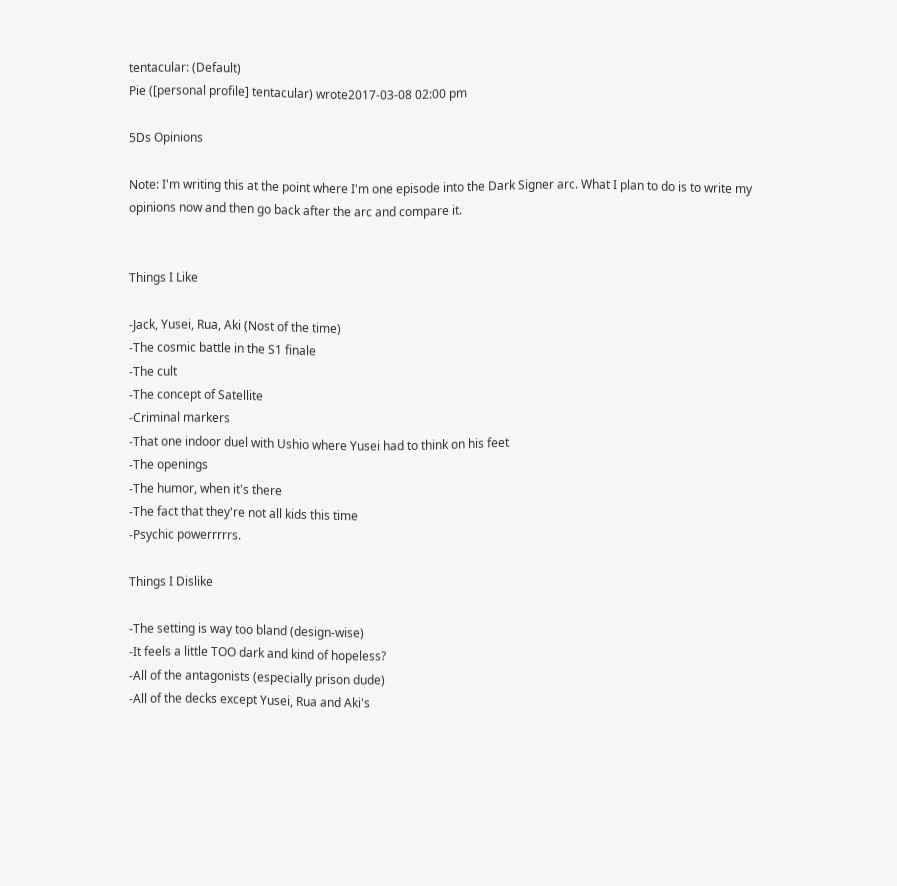tentacular: (Default)
Pie ([personal profile] tentacular) wrote2017-03-08 02:00 pm

5Ds Opinions

Note: I'm writing this at the point where I'm one episode into the Dark Signer arc. What I plan to do is to write my opinions now and then go back after the arc and compare it.


Things I Like

-Jack, Yusei, Rua, Aki (Nost of the time)
-The cosmic battle in the S1 finale
-The cult
-The concept of Satellite
-Criminal markers
-That one indoor duel with Ushio where Yusei had to think on his feet
-The openings
-The humor, when it's there
-The fact that they're not all kids this time
-Psychic powerrrrrs.

Things I Dislike

-The setting is way too bland (design-wise)
-It feels a little TOO dark and kind of hopeless?
-All of the antagonists (especially prison dude)
-All of the decks except Yusei, Rua and Aki's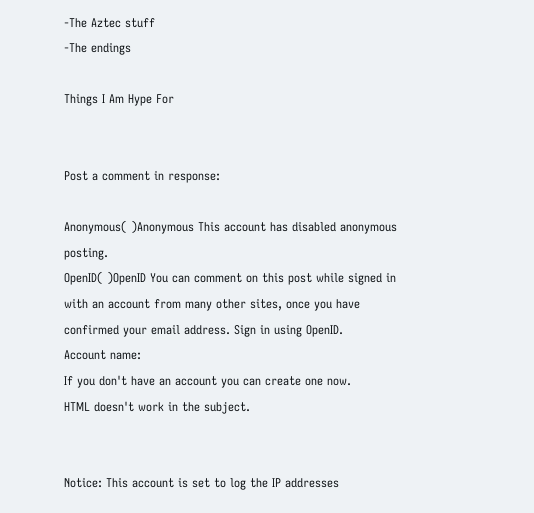-The Aztec stuff
-The endings

Things I Am Hype For


Post a comment in response:

Anonymous( )Anonymous This account has disabled anonymous posting.
OpenID( )OpenID You can comment on this post while signed in with an account from many other sites, once you have confirmed your email address. Sign in using OpenID.
Account name:
If you don't have an account you can create one now.
HTML doesn't work in the subject.


Notice: This account is set to log the IP addresses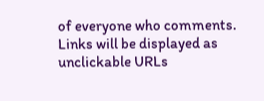of everyone who comments.
Links will be displayed as unclickable URLs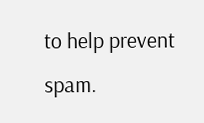to help prevent spam.